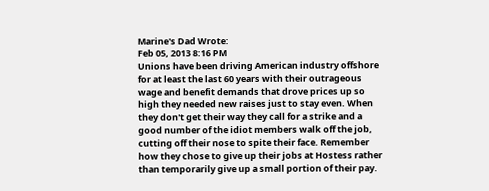Marine's Dad Wrote:
Feb 05, 2013 8:16 PM
Unions have been driving American industry offshore for at least the last 60 years with their outrageous wage and benefit demands that drove prices up so high they needed new raises just to stay even. When they don't get their way they call for a strike and a good number of the idiot members walk off the job, cutting off their nose to spite their face. Remember how they chose to give up their jobs at Hostess rather than temporarily give up a small portion of their pay.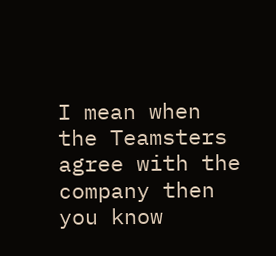I mean when the Teamsters agree with the company then you know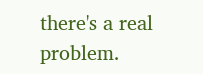there's a real problem.